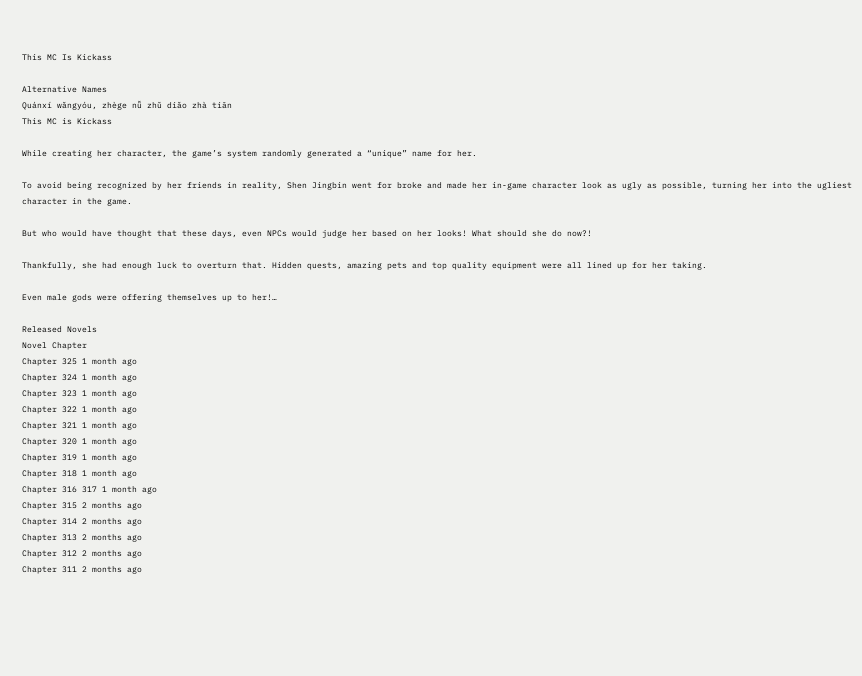This MC Is Kickass

Alternative Names
Quánxí wǎngyóu, zhège nǚ zhǔ diǎo zhà tiān
This MC is Kickass

While creating her character, the game’s system randomly generated a “unique” name for her.

To avoid being recognized by her friends in reality, Shen Jingbin went for broke and made her in-game character look as ugly as possible, turning her into the ugliest character in the game.

But who would have thought that these days, even NPCs would judge her based on her looks! What should she do now?!

Thankfully, she had enough luck to overturn that. Hidden quests, amazing pets and top quality equipment were all lined up for her taking.

Even male gods were offering themselves up to her!…

Released Novels
Novel Chapter
Chapter 325 1 month ago
Chapter 324 1 month ago
Chapter 323 1 month ago
Chapter 322 1 month ago
Chapter 321 1 month ago
Chapter 320 1 month ago
Chapter 319 1 month ago
Chapter 318 1 month ago
Chapter 316 317 1 month ago
Chapter 315 2 months ago
Chapter 314 2 months ago
Chapter 313 2 months ago
Chapter 312 2 months ago
Chapter 311 2 months ago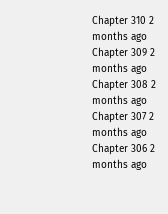Chapter 310 2 months ago
Chapter 309 2 months ago
Chapter 308 2 months ago
Chapter 307 2 months ago
Chapter 306 2 months ago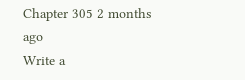Chapter 305 2 months ago
Write a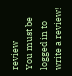review
You must be logged in to write a review!